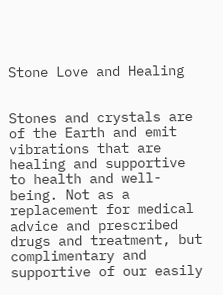Stone Love and Healing


Stones and crystals are of the Earth and emit vibrations that are healing and supportive to health and well-being. Not as a replacement for medical advice and prescribed drugs and treatment, but complimentary and supportive of our easily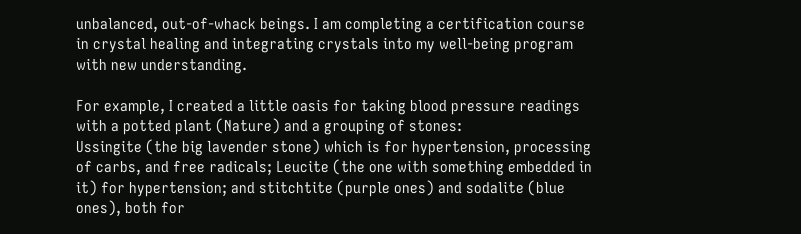unbalanced, out-of-whack beings. I am completing a certification course in crystal healing and integrating crystals into my well-being program with new understanding.

For example, I created a little oasis for taking blood pressure readings with a potted plant (Nature) and a grouping of stones:
Ussingite (the big lavender stone) which is for hypertension, processing of carbs, and free radicals; Leucite (the one with something embedded in it) for hypertension; and stitchtite (purple ones) and sodalite (blue ones), both for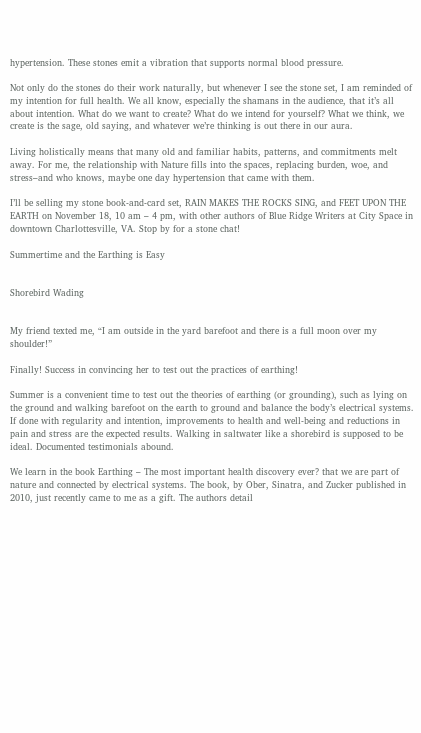hypertension. These stones emit a vibration that supports normal blood pressure.

Not only do the stones do their work naturally, but whenever I see the stone set, I am reminded of my intention for full health. We all know, especially the shamans in the audience, that it’s all about intention. What do we want to create? What do we intend for yourself? What we think, we create is the sage, old saying, and whatever we’re thinking is out there in our aura.

Living holistically means that many old and familiar habits, patterns, and commitments melt away. For me, the relationship with Nature fills into the spaces, replacing burden, woe, and stress–and who knows, maybe one day hypertension that came with them.

I’ll be selling my stone book-and-card set, RAIN MAKES THE ROCKS SING, and FEET UPON THE EARTH on November 18, 10 am – 4 pm, with other authors of Blue Ridge Writers at City Space in downtown Charlottesville, VA. Stop by for a stone chat!

Summertime and the Earthing is Easy


Shorebird Wading


My friend texted me, “I am outside in the yard barefoot and there is a full moon over my shoulder!”

Finally! Success in convincing her to test out the practices of earthing!

Summer is a convenient time to test out the theories of earthing (or grounding), such as lying on the ground and walking barefoot on the earth to ground and balance the body’s electrical systems. If done with regularity and intention, improvements to health and well-being and reductions in pain and stress are the expected results. Walking in saltwater like a shorebird is supposed to be ideal. Documented testimonials abound.

We learn in the book Earthing – The most important health discovery ever? that we are part of nature and connected by electrical systems. The book, by Ober, Sinatra, and Zucker published in 2010, just recently came to me as a gift. The authors detail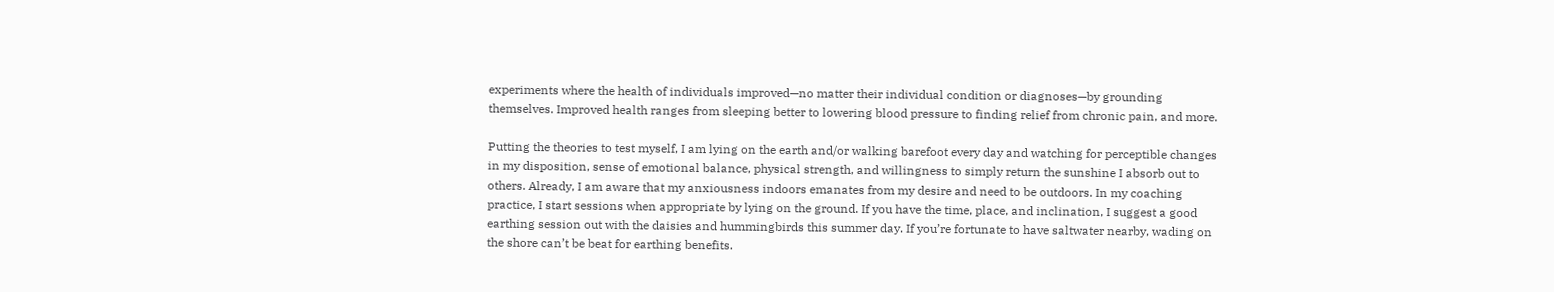experiments where the health of individuals improved—no matter their individual condition or diagnoses—by grounding themselves. Improved health ranges from sleeping better to lowering blood pressure to finding relief from chronic pain, and more.

Putting the theories to test myself, I am lying on the earth and/or walking barefoot every day and watching for perceptible changes in my disposition, sense of emotional balance, physical strength, and willingness to simply return the sunshine I absorb out to others. Already, I am aware that my anxiousness indoors emanates from my desire and need to be outdoors. In my coaching practice, I start sessions when appropriate by lying on the ground. If you have the time, place, and inclination, I suggest a good earthing session out with the daisies and hummingbirds this summer day. If you’re fortunate to have saltwater nearby, wading on the shore can’t be beat for earthing benefits.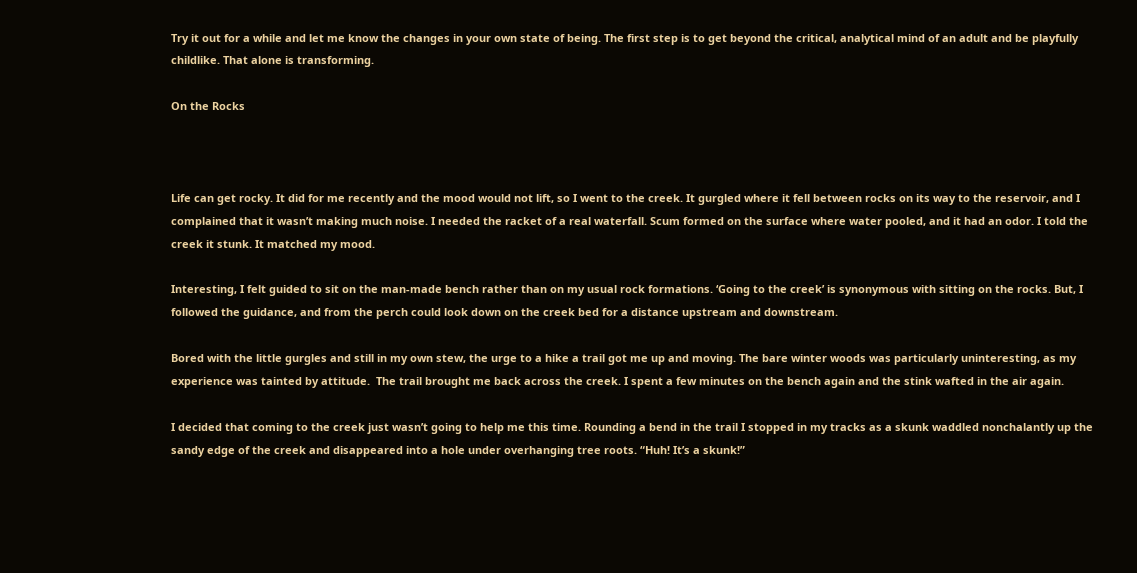Try it out for a while and let me know the changes in your own state of being. The first step is to get beyond the critical, analytical mind of an adult and be playfully childlike. That alone is transforming.

On the Rocks



Life can get rocky. It did for me recently and the mood would not lift, so I went to the creek. It gurgled where it fell between rocks on its way to the reservoir, and I complained that it wasn’t making much noise. I needed the racket of a real waterfall. Scum formed on the surface where water pooled, and it had an odor. I told the creek it stunk. It matched my mood.

Interesting, I felt guided to sit on the man-made bench rather than on my usual rock formations. ‘Going to the creek’ is synonymous with sitting on the rocks. But, I followed the guidance, and from the perch could look down on the creek bed for a distance upstream and downstream.

Bored with the little gurgles and still in my own stew, the urge to a hike a trail got me up and moving. The bare winter woods was particularly uninteresting, as my experience was tainted by attitude.  The trail brought me back across the creek. I spent a few minutes on the bench again and the stink wafted in the air again.

I decided that coming to the creek just wasn’t going to help me this time. Rounding a bend in the trail I stopped in my tracks as a skunk waddled nonchalantly up the sandy edge of the creek and disappeared into a hole under overhanging tree roots. “Huh! It’s a skunk!”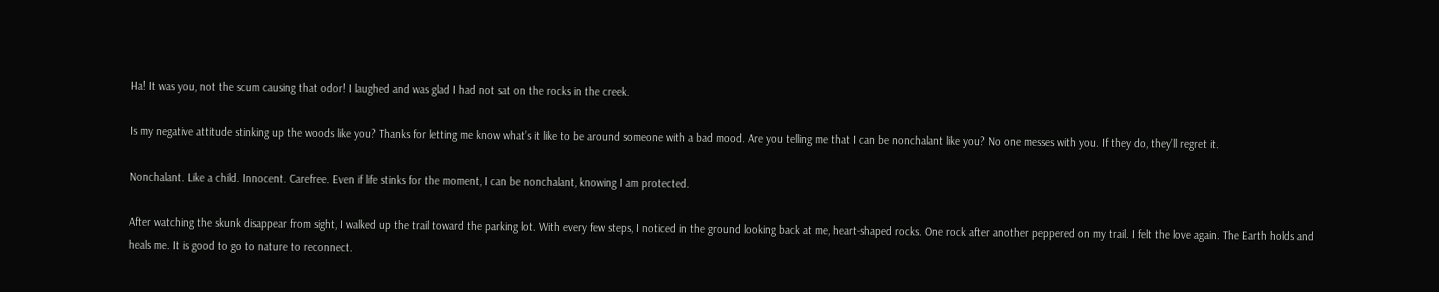Ha! It was you, not the scum causing that odor! I laughed and was glad I had not sat on the rocks in the creek.

Is my negative attitude stinking up the woods like you? Thanks for letting me know what’s it like to be around someone with a bad mood. Are you telling me that I can be nonchalant like you? No one messes with you. If they do, they’ll regret it.

Nonchalant. Like a child. Innocent. Carefree. Even if life stinks for the moment, I can be nonchalant, knowing I am protected.

After watching the skunk disappear from sight, I walked up the trail toward the parking lot. With every few steps, I noticed in the ground looking back at me, heart-shaped rocks. One rock after another peppered on my trail. I felt the love again. The Earth holds and heals me. It is good to go to nature to reconnect.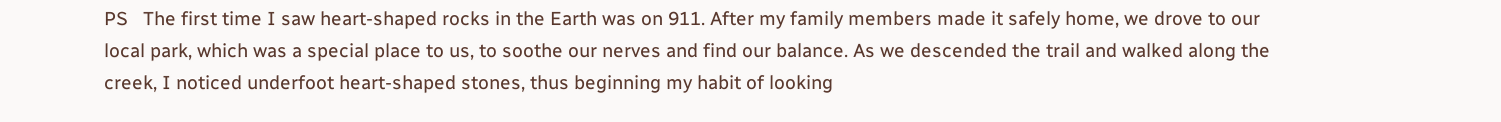PS   The first time I saw heart-shaped rocks in the Earth was on 911. After my family members made it safely home, we drove to our local park, which was a special place to us, to soothe our nerves and find our balance. As we descended the trail and walked along the creek, I noticed underfoot heart-shaped stones, thus beginning my habit of looking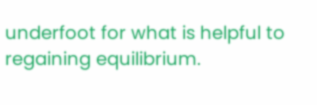underfoot for what is helpful to regaining equilibrium.